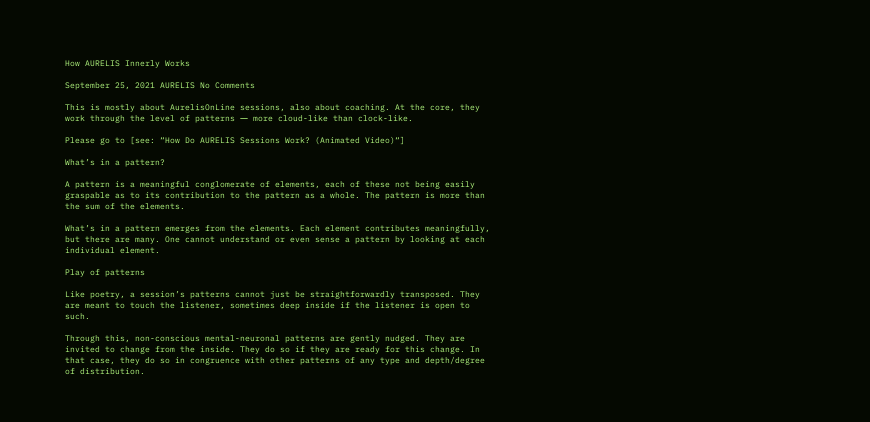How AURELIS Innerly Works

September 25, 2021 AURELIS No Comments

This is mostly about AurelisOnLine sessions, also about coaching. At the core, they work through the level of patterns ― more cloud-like than clock-like.

Please go to [see: “How Do AURELIS Sessions Work? (Animated Video)“]

What’s in a pattern?

A pattern is a meaningful conglomerate of elements, each of these not being easily graspable as to its contribution to the pattern as a whole. The pattern is more than the sum of the elements.

What’s in a pattern emerges from the elements. Each element contributes meaningfully, but there are many. One cannot understand or even sense a pattern by looking at each individual element.

Play of patterns

Like poetry, a session’s patterns cannot just be straightforwardly transposed. They are meant to touch the listener, sometimes deep inside if the listener is open to such.

Through this, non-conscious mental-neuronal patterns are gently nudged. They are invited to change from the inside. They do so if they are ready for this change. In that case, they do so in congruence with other patterns of any type and depth/degree of distribution.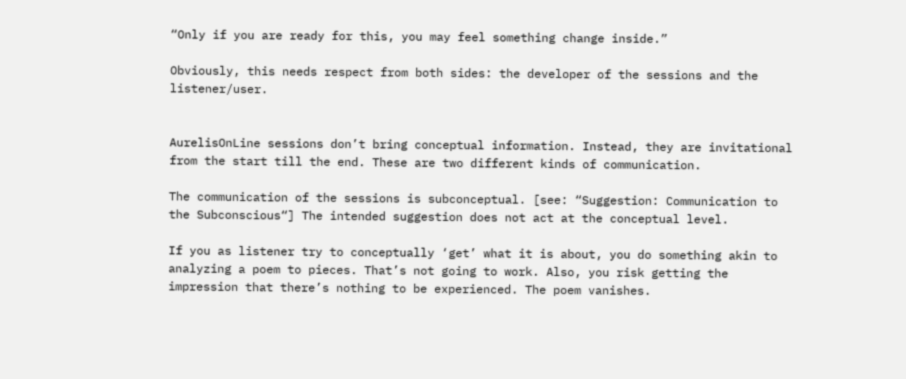“Only if you are ready for this, you may feel something change inside.”

Obviously, this needs respect from both sides: the developer of the sessions and the listener/user.


AurelisOnLine sessions don’t bring conceptual information. Instead, they are invitational from the start till the end. These are two different kinds of communication.

The communication of the sessions is subconceptual. [see: “Suggestion: Communication to the Subconscious“] The intended suggestion does not act at the conceptual level.

If you as listener try to conceptually ‘get’ what it is about, you do something akin to analyzing a poem to pieces. That’s not going to work. Also, you risk getting the impression that there’s nothing to be experienced. The poem vanishes.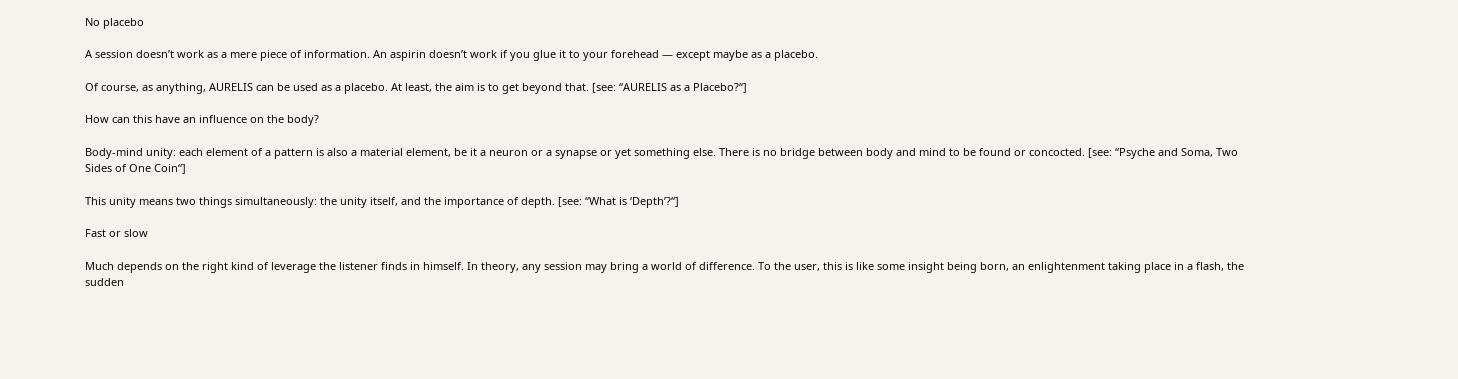No placebo

A session doesn’t work as a mere piece of information. An aspirin doesn’t work if you glue it to your forehead ― except maybe as a placebo.

Of course, as anything, AURELIS can be used as a placebo. At least, the aim is to get beyond that. [see: “AURELIS as a Placebo?“]

How can this have an influence on the body?

Body-mind unity: each element of a pattern is also a material element, be it a neuron or a synapse or yet something else. There is no bridge between body and mind to be found or concocted. [see: “Psyche and Soma, Two Sides of One Coin“]

This unity means two things simultaneously: the unity itself, and the importance of depth. [see: “What is ‘Depth’?“]

Fast or slow

Much depends on the right kind of leverage the listener finds in himself. In theory, any session may bring a world of difference. To the user, this is like some insight being born, an enlightenment taking place in a flash, the sudden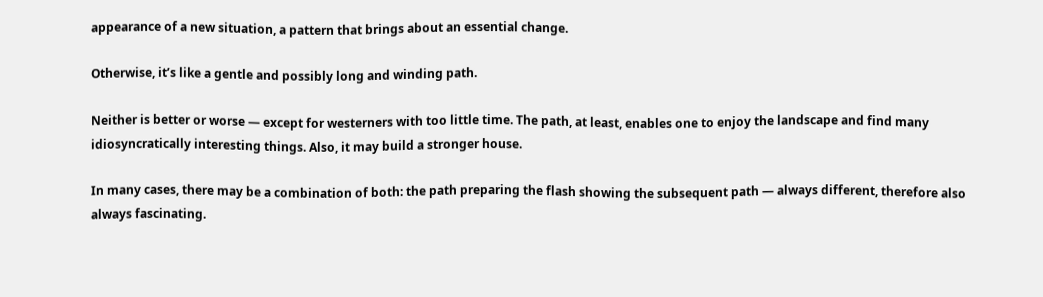appearance of a new situation, a pattern that brings about an essential change.

Otherwise, it’s like a gentle and possibly long and winding path.

Neither is better or worse ― except for westerners with too little time. The path, at least, enables one to enjoy the landscape and find many idiosyncratically interesting things. Also, it may build a stronger house.

In many cases, there may be a combination of both: the path preparing the flash showing the subsequent path ― always different, therefore also always fascinating.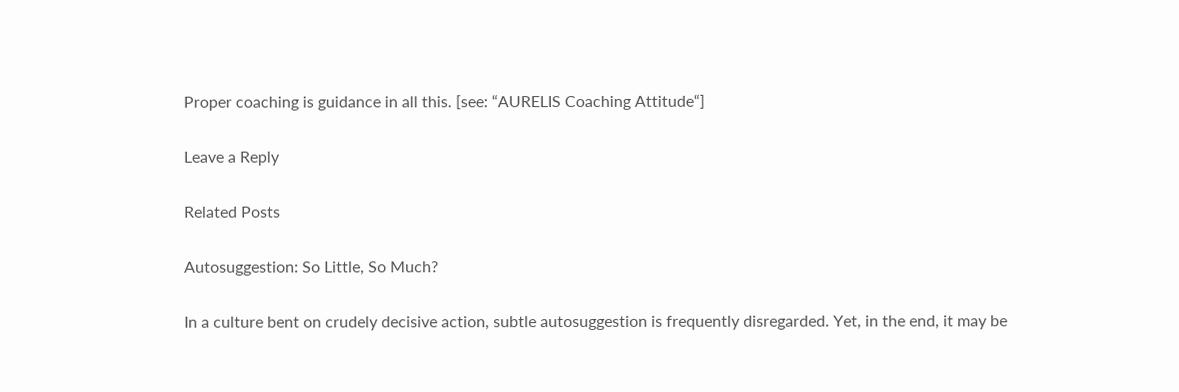Proper coaching is guidance in all this. [see: “AURELIS Coaching Attitude“]

Leave a Reply

Related Posts

Autosuggestion: So Little, So Much?

In a culture bent on crudely decisive action, subtle autosuggestion is frequently disregarded. Yet, in the end, it may be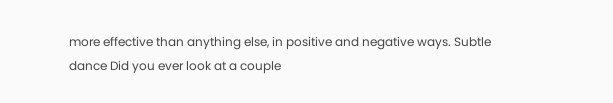more effective than anything else, in positive and negative ways. Subtle dance Did you ever look at a couple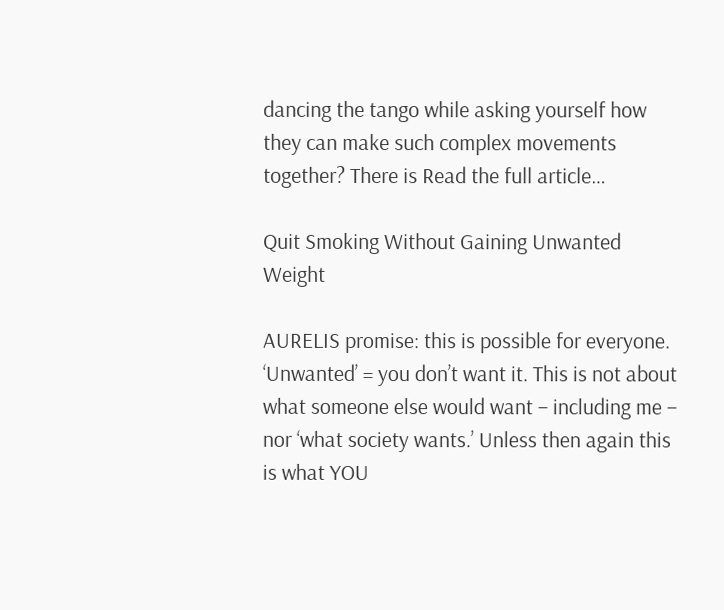dancing the tango while asking yourself how they can make such complex movements together? There is Read the full article…

Quit Smoking Without Gaining Unwanted Weight

AURELIS promise: this is possible for everyone. ‘Unwanted’ = you don’t want it. This is not about what someone else would want – including me – nor ‘what society wants.’ Unless then again this is what YOU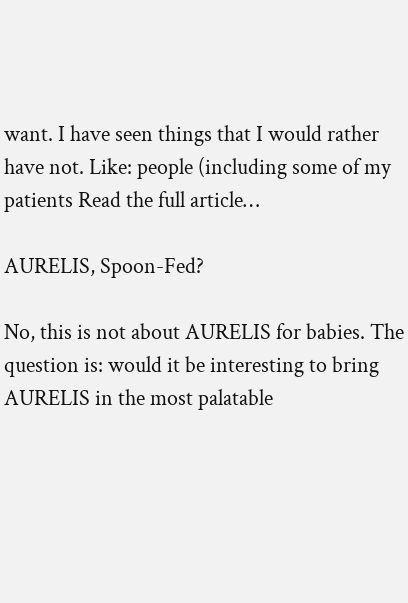want. I have seen things that I would rather have not. Like: people (including some of my patients Read the full article…

AURELIS, Spoon-Fed?

No, this is not about AURELIS for babies. The question is: would it be interesting to bring AURELIS in the most palatable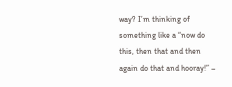way? I’m thinking of something like a “now do this, then that and then again do that and hooray!” –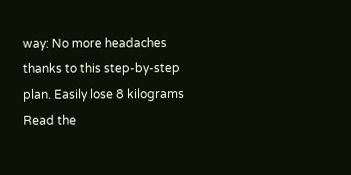way: No more headaches thanks to this step-by-step plan. Easily lose 8 kilograms Read the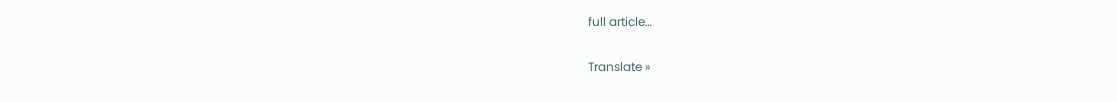full article…

Translate »